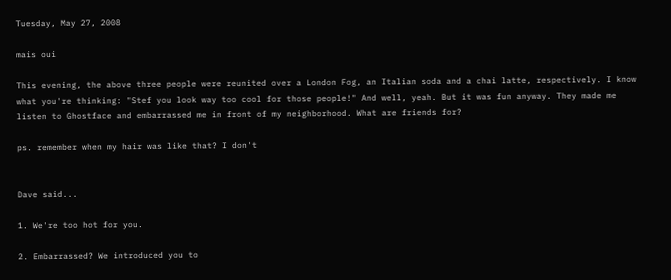Tuesday, May 27, 2008

mais oui

This evening, the above three people were reunited over a London Fog, an Italian soda and a chai latte, respectively. I know what you're thinking: "Stef you look way too cool for those people!" And well, yeah. But it was fun anyway. They made me listen to Ghostface and embarrassed me in front of my neighborhood. What are friends for?

ps. remember when my hair was like that? I don't


Dave said...

1. We're too hot for you.

2. Embarrassed? We introduced you to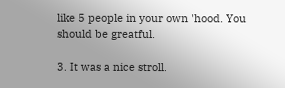like 5 people in your own 'hood. You should be greatful.

3. It was a nice stroll.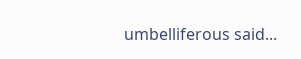umbelliferous said...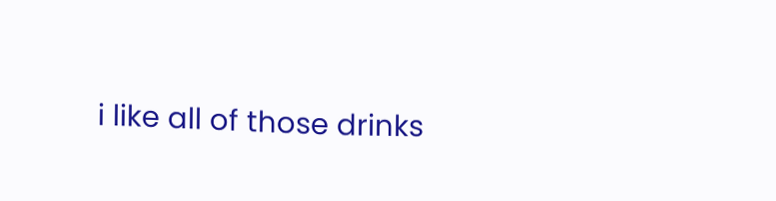i like all of those drinks